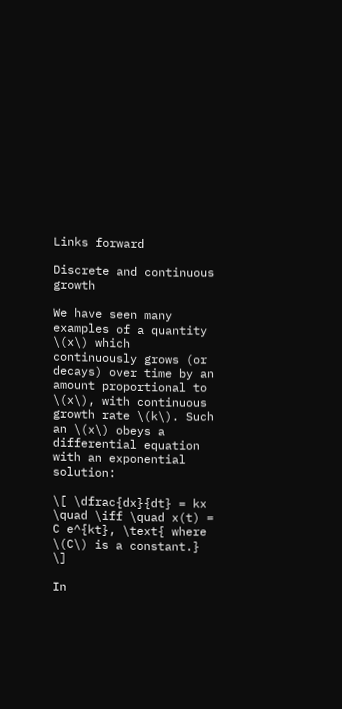Links forward

Discrete and continuous growth

We have seen many examples of a quantity \(x\) which continuously grows (or decays) over time by an amount proportional to \(x\), with continuous growth rate \(k\). Such an \(x\) obeys a differential equation with an exponential solution:

\[ \dfrac{dx}{dt} = kx \quad \iff \quad x(t) = C e^{kt}, \text{ where \(C\) is a constant.} \]

In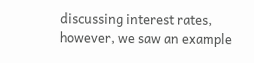discussing interest rates, however, we saw an example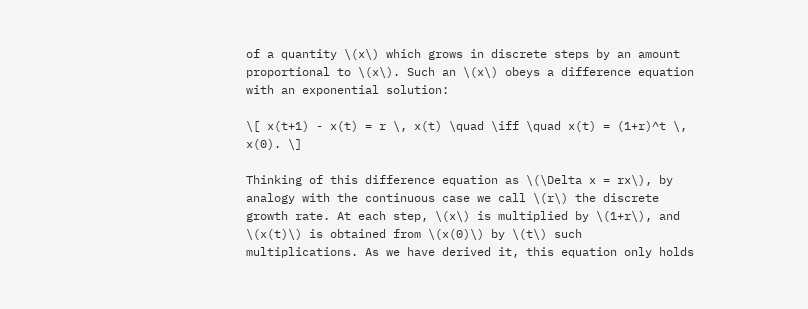of a quantity \(x\) which grows in discrete steps by an amount proportional to \(x\). Such an \(x\) obeys a difference equation with an exponential solution:

\[ x(t+1) - x(t) = r \, x(t) \quad \iff \quad x(t) = (1+r)^t \, x(0). \]

Thinking of this difference equation as \(\Delta x = rx\), by analogy with the continuous case we call \(r\) the discrete growth rate. At each step, \(x\) is multiplied by \(1+r\), and \(x(t)\) is obtained from \(x(0)\) by \(t\) such multiplications. As we have derived it, this equation only holds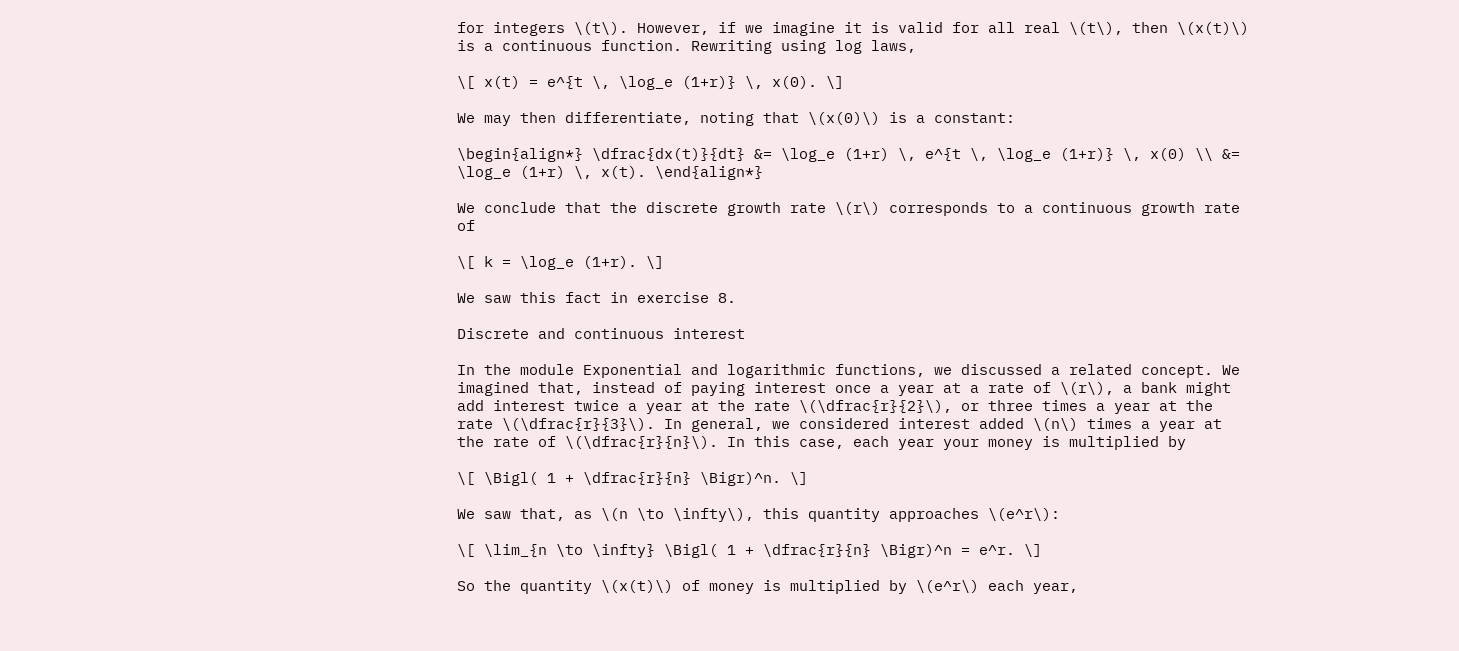for integers \(t\). However, if we imagine it is valid for all real \(t\), then \(x(t)\) is a continuous function. Rewriting using log laws,

\[ x(t) = e^{t \, \log_e (1+r)} \, x(0). \]

We may then differentiate, noting that \(x(0)\) is a constant:

\begin{align*} \dfrac{dx(t)}{dt} &= \log_e (1+r) \, e^{t \, \log_e (1+r)} \, x(0) \\ &= \log_e (1+r) \, x(t). \end{align*}

We conclude that the discrete growth rate \(r\) corresponds to a continuous growth rate of

\[ k = \log_e (1+r). \]

We saw this fact in exercise 8.

Discrete and continuous interest

In the module Exponential and logarithmic functions, we discussed a related concept. We imagined that, instead of paying interest once a year at a rate of \(r\), a bank might add interest twice a year at the rate \(\dfrac{r}{2}\), or three times a year at the rate \(\dfrac{r}{3}\). In general, we considered interest added \(n\) times a year at the rate of \(\dfrac{r}{n}\). In this case, each year your money is multiplied by

\[ \Bigl( 1 + \dfrac{r}{n} \Bigr)^n. \]

We saw that, as \(n \to \infty\), this quantity approaches \(e^r\):

\[ \lim_{n \to \infty} \Bigl( 1 + \dfrac{r}{n} \Bigr)^n = e^r. \]

So the quantity \(x(t)\) of money is multiplied by \(e^r\) each year,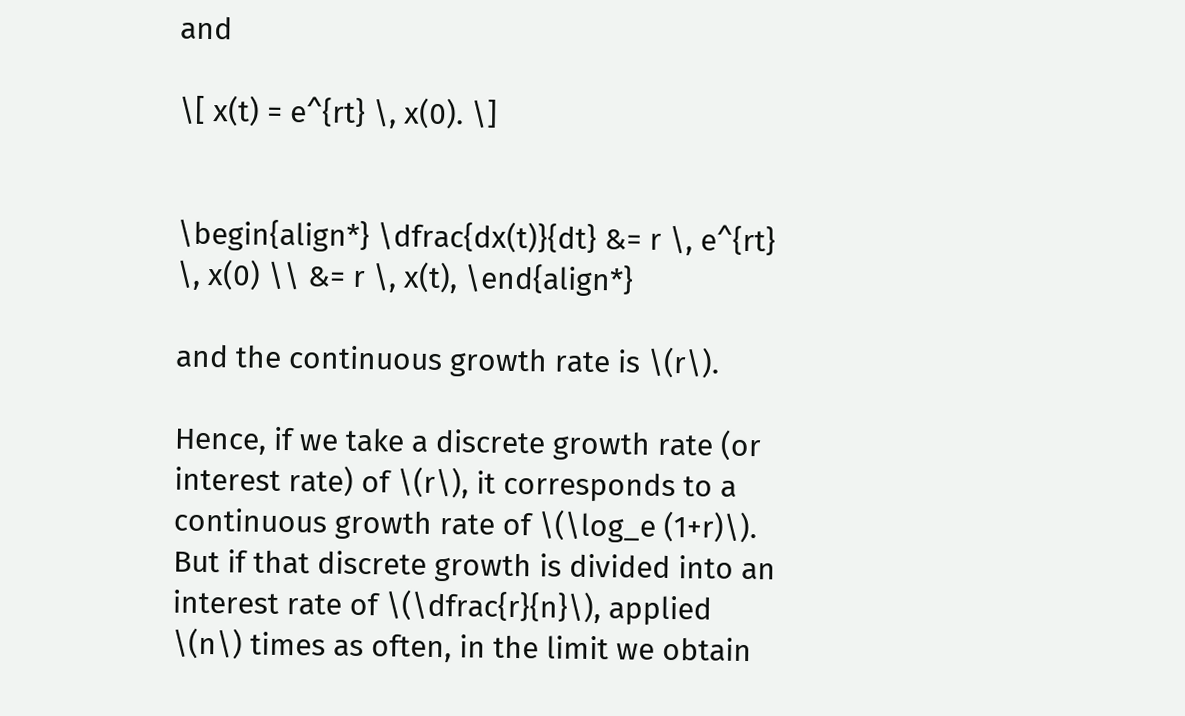and

\[ x(t) = e^{rt} \, x(0). \]


\begin{align*} \dfrac{dx(t)}{dt} &= r \, e^{rt} \, x(0) \\ &= r \, x(t), \end{align*}

and the continuous growth rate is \(r\).

Hence, if we take a discrete growth rate (or interest rate) of \(r\), it corresponds to a continuous growth rate of \(\log_e (1+r)\). But if that discrete growth is divided into an interest rate of \(\dfrac{r}{n}\), applied \(n\) times as often, in the limit we obtain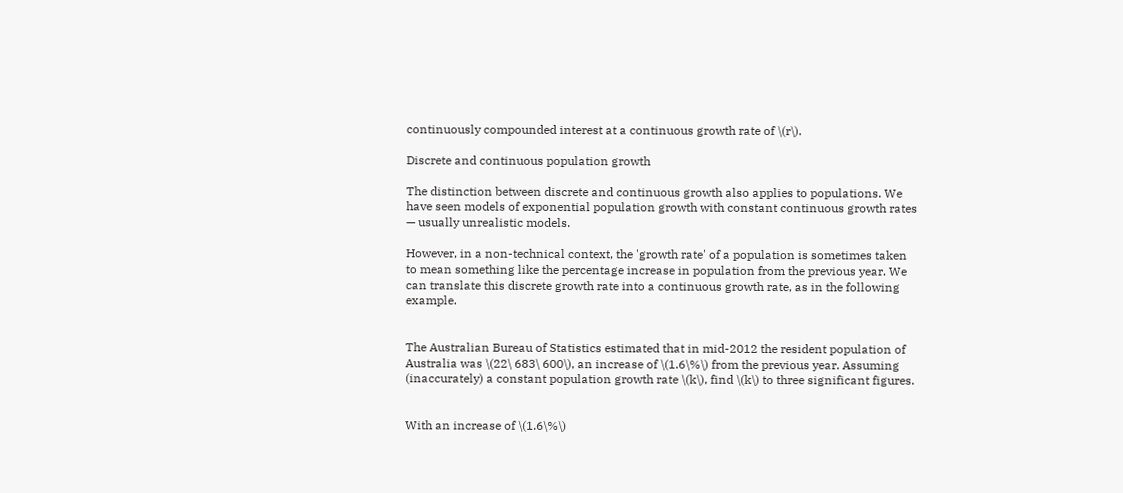continuously compounded interest at a continuous growth rate of \(r\).

Discrete and continuous population growth

The distinction between discrete and continuous growth also applies to populations. We have seen models of exponential population growth with constant continuous growth rates — usually unrealistic models.

However, in a non-technical context, the 'growth rate' of a population is sometimes taken to mean something like the percentage increase in population from the previous year. We can translate this discrete growth rate into a continuous growth rate, as in the following example.


The Australian Bureau of Statistics estimated that in mid-2012 the resident population of Australia was \(22\ 683\ 600\), an increase of \(1.6\%\) from the previous year. Assuming (inaccurately) a constant population growth rate \(k\), find \(k\) to three significant figures.


With an increase of \(1.6\%\)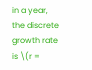in a year, the discrete growth rate is \(r =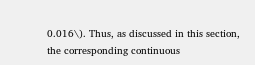0.016\). Thus, as discussed in this section, the corresponding continuous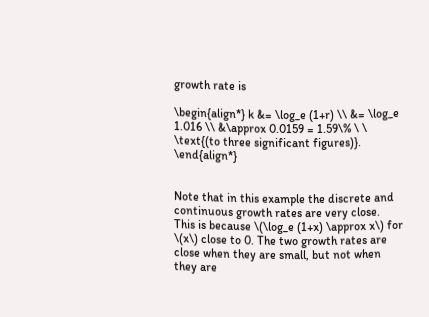growth rate is

\begin{align*} k &= \log_e (1+r) \\ &= \log_e 1.016 \\ &\approx 0.0159 = 1.59\% \ \ \text{(to three significant figures)}. \end{align*}


Note that in this example the discrete and continuous growth rates are very close. This is because \(\log_e (1+x) \approx x\) for \(x\) close to 0. The two growth rates are close when they are small, but not when they are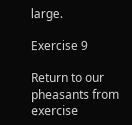large.

Exercise 9

Return to our pheasants from exercise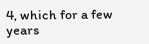4, which for a few years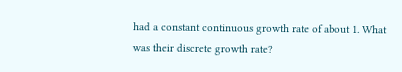had a constant continuous growth rate of about 1. What was their discrete growth rate?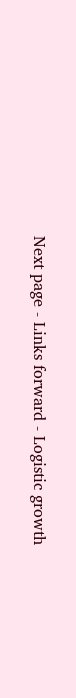Next page - Links forward - Logistic growth